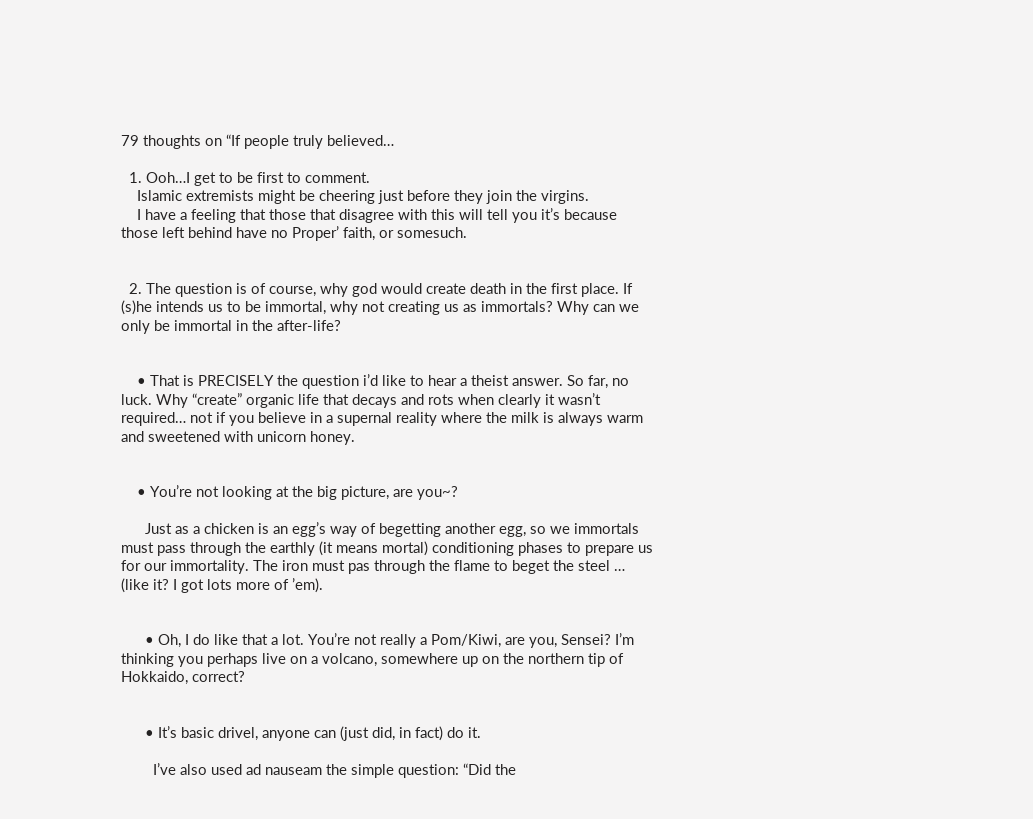79 thoughts on “If people truly believed…

  1. Ooh…I get to be first to comment.
    Islamic extremists might be cheering just before they join the virgins.
    I have a feeling that those that disagree with this will tell you it’s because those left behind have no Proper’ faith, or somesuch.


  2. The question is of course, why god would create death in the first place. If (s)he intends us to be immortal, why not creating us as immortals? Why can we only be immortal in the after-life?


    • That is PRECISELY the question i’d like to hear a theist answer. So far, no luck. Why “create” organic life that decays and rots when clearly it wasn’t required… not if you believe in a supernal reality where the milk is always warm and sweetened with unicorn honey.


    • You’re not looking at the big picture, are you~?

      Just as a chicken is an egg’s way of begetting another egg, so we immortals must pass through the earthly (it means mortal) conditioning phases to prepare us for our immortality. The iron must pas through the flame to beget the steel … (like it? I got lots more of ’em).


      • Oh, I do like that a lot. You’re not really a Pom/Kiwi, are you, Sensei? I’m thinking you perhaps live on a volcano, somewhere up on the northern tip of Hokkaido, correct?


      • It’s basic drivel, anyone can (just did, in fact) do it.

        I’ve also used ad nauseam the simple question: “Did the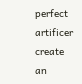perfect artificer create an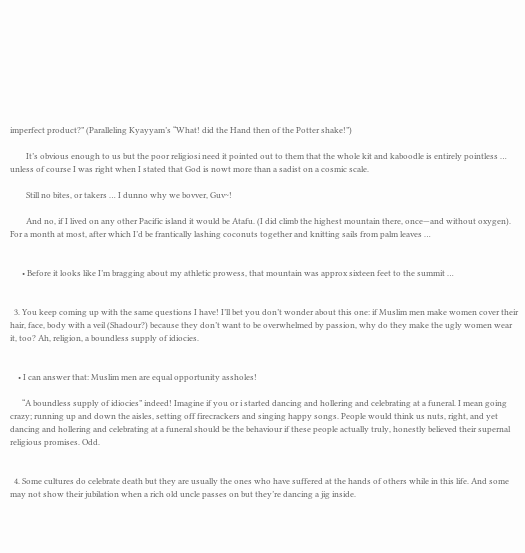imperfect product?” (Paralleling Kyayyam’s “What! did the Hand then of the Potter shake!”)

        It’s obvious enough to us but the poor religiosi need it pointed out to them that the whole kit and kaboodle is entirely pointless … unless of course I was right when I stated that God is nowt more than a sadist on a cosmic scale.

        Still no bites, or takers … I dunno why we bovver, Guv~!

        And no, if I lived on any other Pacific island it would be Atafu. (I did climb the highest mountain there, once—and without oxygen). For a month at most, after which I’d be frantically lashing coconuts together and knitting sails from palm leaves …


      • Before it looks like I’m bragging about my athletic prowess, that mountain was approx sixteen feet to the summit …


  3. You keep coming up with the same questions I have! I’ll bet you don’t wonder about this one: if Muslim men make women cover their hair, face, body with a veil (Shadour?) because they don’t want to be overwhelmed by passion, why do they make the ugly women wear it, too? Ah, religion, a boundless supply of idiocies.


    • I can answer that: Muslim men are equal opportunity assholes!

      “A boundless supply of idiocies” indeed! Imagine if you or i started dancing and hollering and celebrating at a funeral. I mean going crazy; running up and down the aisles, setting off firecrackers and singing happy songs. People would think us nuts, right, and yet dancing and hollering and celebrating at a funeral should be the behaviour if these people actually truly, honestly believed their supernal religious promises. Odd.


  4. Some cultures do celebrate death but they are usually the ones who have suffered at the hands of others while in this life. And some may not show their jubilation when a rich old uncle passes on but they’re dancing a jig inside.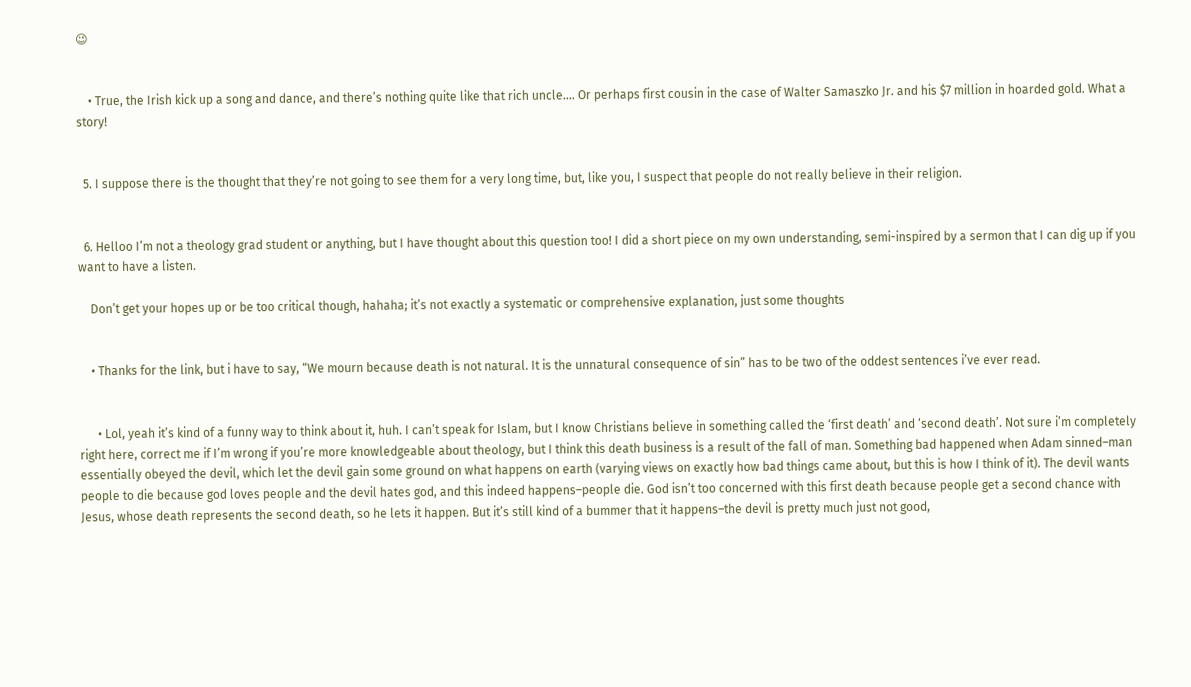😉


    • True, the Irish kick up a song and dance, and there’s nothing quite like that rich uncle…. Or perhaps first cousin in the case of Walter Samaszko Jr. and his $7 million in hoarded gold. What a story!


  5. I suppose there is the thought that they’re not going to see them for a very long time, but, like you, I suspect that people do not really believe in their religion.


  6. Helloo I’m not a theology grad student or anything, but I have thought about this question too! I did a short piece on my own understanding, semi-inspired by a sermon that I can dig up if you want to have a listen.

    Don’t get your hopes up or be too critical though, hahaha; it’s not exactly a systematic or comprehensive explanation, just some thoughts


    • Thanks for the link, but i have to say, “We mourn because death is not natural. It is the unnatural consequence of sin” has to be two of the oddest sentences i’ve ever read.


      • Lol, yeah it’s kind of a funny way to think about it, huh. I can’t speak for Islam, but I know Christians believe in something called the ‘first death’ and ‘second death’. Not sure i’m completely right here, correct me if I’m wrong if you’re more knowledgeable about theology, but I think this death business is a result of the fall of man. Something bad happened when Adam sinned–man essentially obeyed the devil, which let the devil gain some ground on what happens on earth (varying views on exactly how bad things came about, but this is how I think of it). The devil wants people to die because god loves people and the devil hates god, and this indeed happens–people die. God isn’t too concerned with this first death because people get a second chance with Jesus, whose death represents the second death, so he lets it happen. But it’s still kind of a bummer that it happens–the devil is pretty much just not good,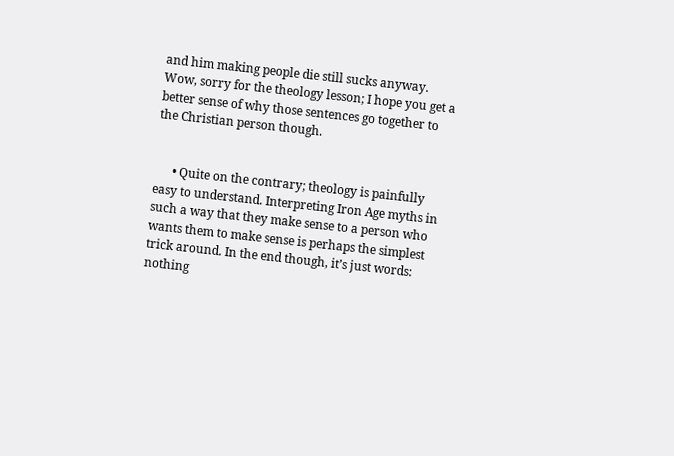and him making people die still sucks anyway. Wow, sorry for the theology lesson; I hope you get a better sense of why those sentences go together to the Christian person though.


      • Quite on the contrary; theology is painfully easy to understand. Interpreting Iron Age myths in such a way that they make sense to a person who wants them to make sense is perhaps the simplest trick around. In the end though, it’s just words: nothing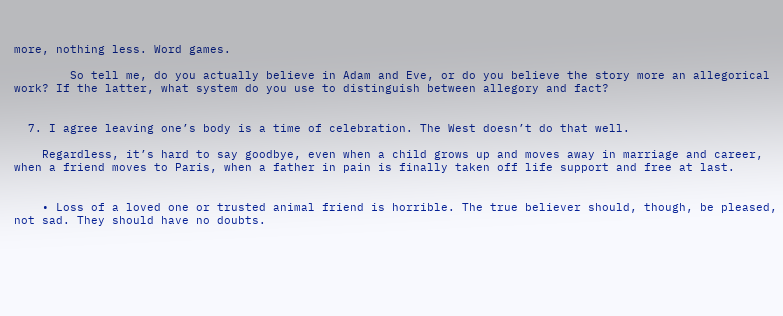more, nothing less. Word games.

        So tell me, do you actually believe in Adam and Eve, or do you believe the story more an allegorical work? If the latter, what system do you use to distinguish between allegory and fact?


  7. I agree leaving one’s body is a time of celebration. The West doesn’t do that well.

    Regardless, it’s hard to say goodbye, even when a child grows up and moves away in marriage and career, when a friend moves to Paris, when a father in pain is finally taken off life support and free at last.


    • Loss of a loved one or trusted animal friend is horrible. The true believer should, though, be pleased, not sad. They should have no doubts.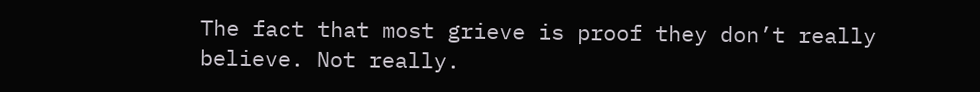The fact that most grieve is proof they don’t really believe. Not really.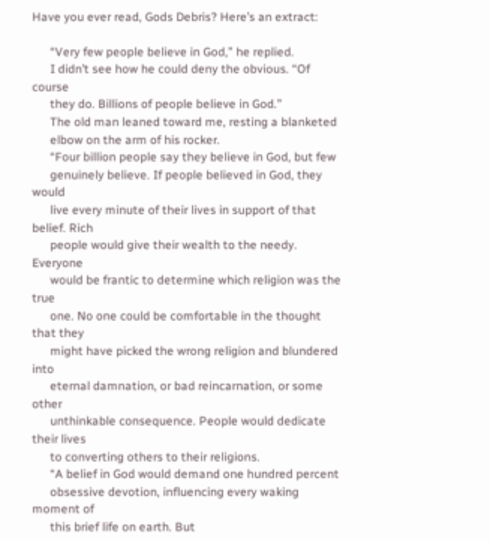Have you ever read, Gods Debris? Here’s an extract:

      “Very few people believe in God,” he replied.
      I didn’t see how he could deny the obvious. “Of course
      they do. Billions of people believe in God.”
      The old man leaned toward me, resting a blanketed
      elbow on the arm of his rocker.
      “Four billion people say they believe in God, but few
      genuinely believe. If people believed in God, they would
      live every minute of their lives in support of that belief. Rich
      people would give their wealth to the needy. Everyone
      would be frantic to determine which religion was the true
      one. No one could be comfortable in the thought that they
      might have picked the wrong religion and blundered into
      eternal damnation, or bad reincarnation, or some other
      unthinkable consequence. People would dedicate their lives
      to converting others to their religions.
      “A belief in God would demand one hundred percent
      obsessive devotion, influencing every waking moment of
      this brief life on earth. But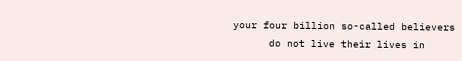your four billion so-called believers
      do not live their lives in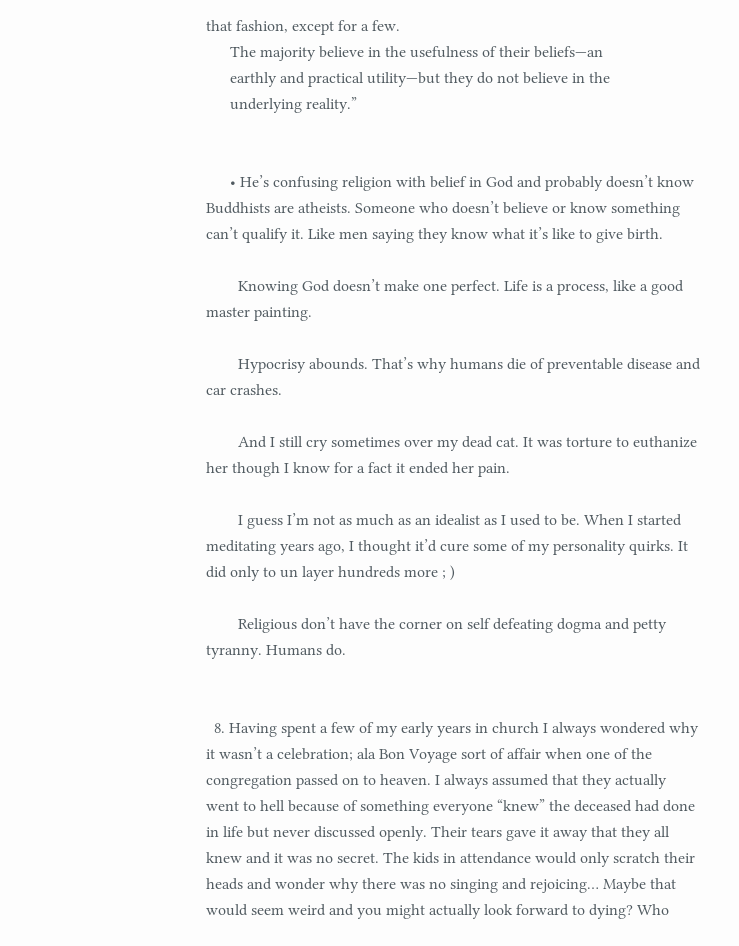that fashion, except for a few.
      The majority believe in the usefulness of their beliefs—an
      earthly and practical utility—but they do not believe in the
      underlying reality.”


      • He’s confusing religion with belief in God and probably doesn’t know Buddhists are atheists. Someone who doesn’t believe or know something can’t qualify it. Like men saying they know what it’s like to give birth.

        Knowing God doesn’t make one perfect. Life is a process, like a good master painting.

        Hypocrisy abounds. That’s why humans die of preventable disease and car crashes.

        And I still cry sometimes over my dead cat. It was torture to euthanize her though I know for a fact it ended her pain.

        I guess I’m not as much as an idealist as I used to be. When I started meditating years ago, I thought it’d cure some of my personality quirks. It did only to un layer hundreds more ; )

        Religious don’t have the corner on self defeating dogma and petty tyranny. Humans do.


  8. Having spent a few of my early years in church I always wondered why it wasn’t a celebration; ala Bon Voyage sort of affair when one of the congregation passed on to heaven. I always assumed that they actually went to hell because of something everyone “knew” the deceased had done in life but never discussed openly. Their tears gave it away that they all knew and it was no secret. The kids in attendance would only scratch their heads and wonder why there was no singing and rejoicing… Maybe that would seem weird and you might actually look forward to dying? Who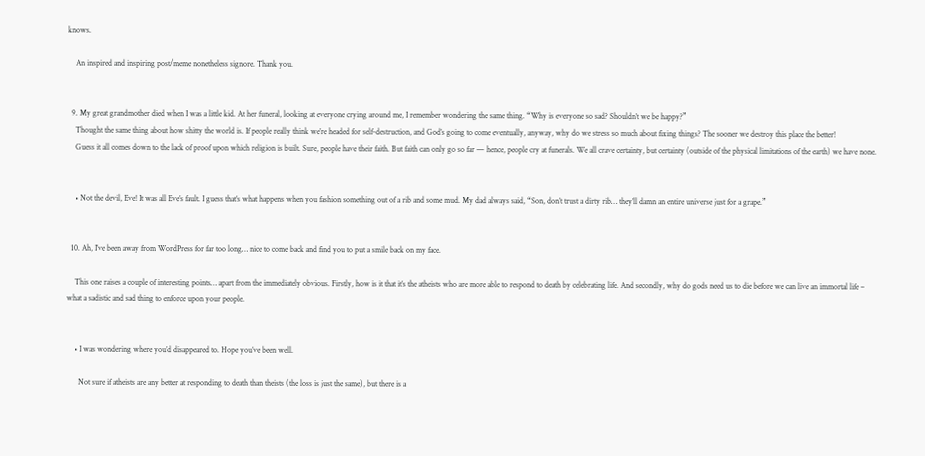knows.

    An inspired and inspiring post/meme nonetheless signore. Thank you.


  9. My great grandmother died when I was a little kid. At her funeral, looking at everyone crying around me, I remember wondering the same thing. “Why is everyone so sad? Shouldn’t we be happy?”
    Thought the same thing about how shitty the world is. If people really think we’re headed for self-destruction, and God’s going to come eventually, anyway, why do we stress so much about fixing things? The sooner we destroy this place the better!
    Guess it all comes down to the lack of proof upon which religion is built. Sure, people have their faith. But faith can only go so far — hence, people cry at funerals. We all crave certainty, but certainty (outside of the physical limitations of the earth) we have none.


    • Not the devil, Eve! It was all Eve’s fault. I guess that’s what happens when you fashion something out of a rib and some mud. My dad always said, “Son, don’t trust a dirty rib… they’ll damn an entire universe just for a grape.”


  10. Ah, I’ve been away from WordPress for far too long… nice to come back and find you to put a smile back on my face.

    This one raises a couple of interesting points… apart from the immediately obvious. Firstly, how is it that it’s the atheists who are more able to respond to death by celebrating life. And secondly, why do gods need us to die before we can live an immortal life – what a sadistic and sad thing to enforce upon your people.


    • I was wondering where you’d disappeared to. Hope you’ve been well.

      Not sure if atheists are any better at responding to death than theists (the loss is just the same), but there is a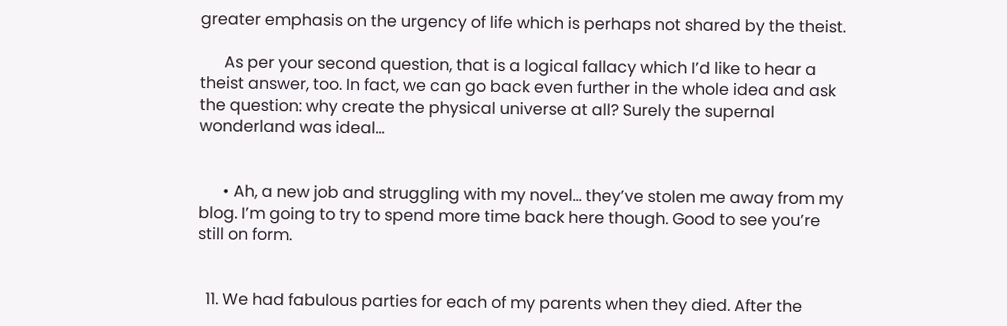greater emphasis on the urgency of life which is perhaps not shared by the theist.

      As per your second question, that is a logical fallacy which I’d like to hear a theist answer, too. In fact, we can go back even further in the whole idea and ask the question: why create the physical universe at all? Surely the supernal wonderland was ideal…


      • Ah, a new job and struggling with my novel… they’ve stolen me away from my blog. I’m going to try to spend more time back here though. Good to see you’re still on form.


  11. We had fabulous parties for each of my parents when they died. After the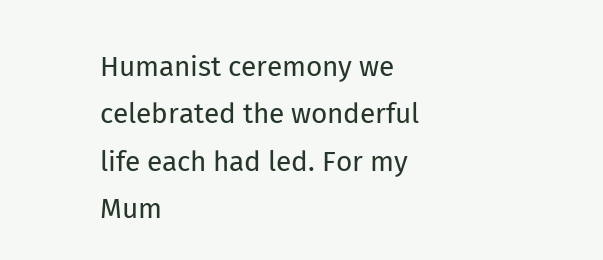Humanist ceremony we celebrated the wonderful life each had led. For my Mum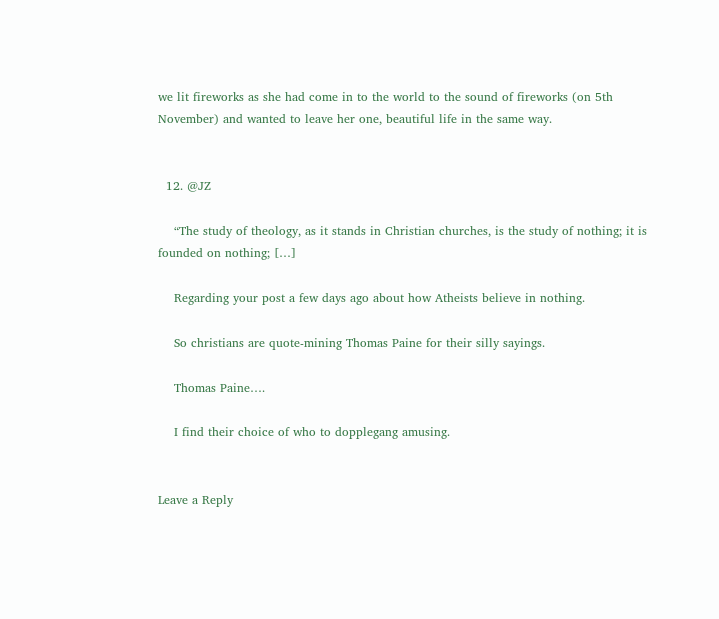we lit fireworks as she had come in to the world to the sound of fireworks (on 5th November) and wanted to leave her one, beautiful life in the same way.


  12. @JZ

    “The study of theology, as it stands in Christian churches, is the study of nothing; it is founded on nothing; […]

    Regarding your post a few days ago about how Atheists believe in nothing.

    So christians are quote-mining Thomas Paine for their silly sayings.

    Thomas Paine….

    I find their choice of who to dopplegang amusing.


Leave a Reply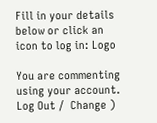Fill in your details below or click an icon to log in: Logo

You are commenting using your account. Log Out /  Change )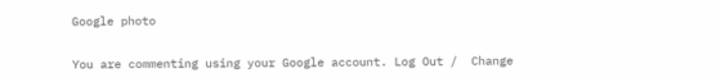Google photo

You are commenting using your Google account. Log Out /  Change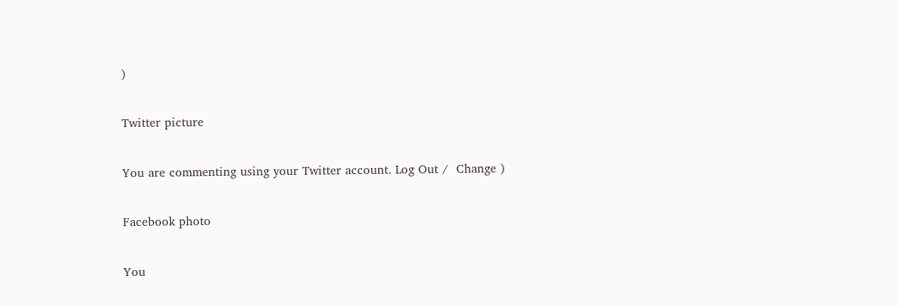)

Twitter picture

You are commenting using your Twitter account. Log Out /  Change )

Facebook photo

You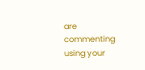are commenting using your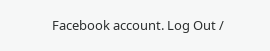Facebook account. Log Out /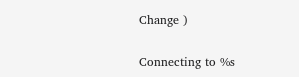Change )

Connecting to %s